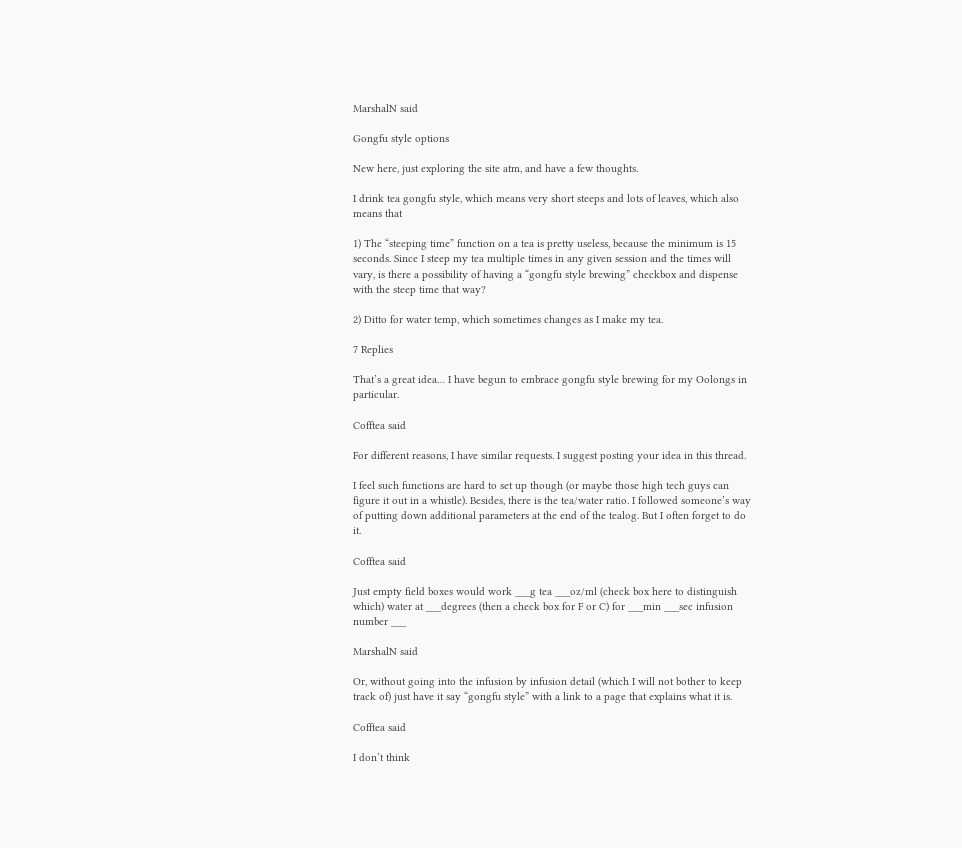MarshalN said

Gongfu style options

New here, just exploring the site atm, and have a few thoughts.

I drink tea gongfu style, which means very short steeps and lots of leaves, which also means that

1) The “steeping time” function on a tea is pretty useless, because the minimum is 15 seconds. Since I steep my tea multiple times in any given session and the times will vary, is there a possibility of having a “gongfu style brewing” checkbox and dispense with the steep time that way?

2) Ditto for water temp, which sometimes changes as I make my tea.

7 Replies

That’s a great idea… I have begun to embrace gongfu style brewing for my Oolongs in particular.

Cofftea said

For different reasons, I have similar requests. I suggest posting your idea in this thread.

I feel such functions are hard to set up though (or maybe those high tech guys can figure it out in a whistle). Besides, there is the tea/water ratio. I followed someone’s way of putting down additional parameters at the end of the tealog. But I often forget to do it.

Cofftea said

Just empty field boxes would work ___g tea ___oz/ml (check box here to distinguish which) water at ___degrees (then a check box for F or C) for ___min ___sec infusion number ___

MarshalN said

Or, without going into the infusion by infusion detail (which I will not bother to keep track of) just have it say “gongfu style” with a link to a page that explains what it is.

Cofftea said

I don’t think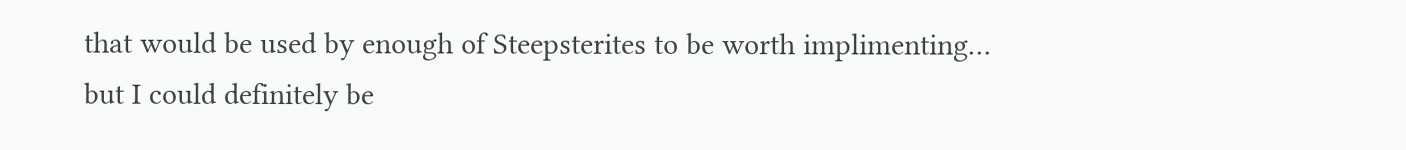that would be used by enough of Steepsterites to be worth implimenting… but I could definitely be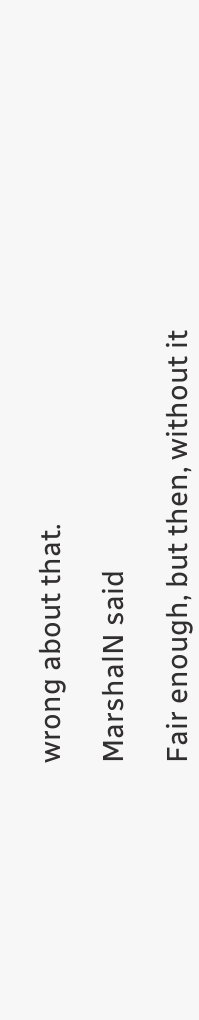wrong about that.

MarshalN said

Fair enough, but then, without it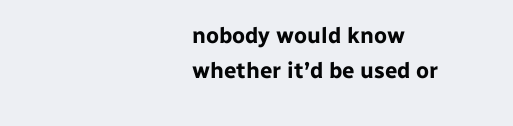nobody would know whether it’d be used or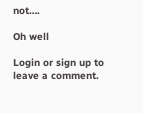not….

Oh well

Login or sign up to leave a comment.